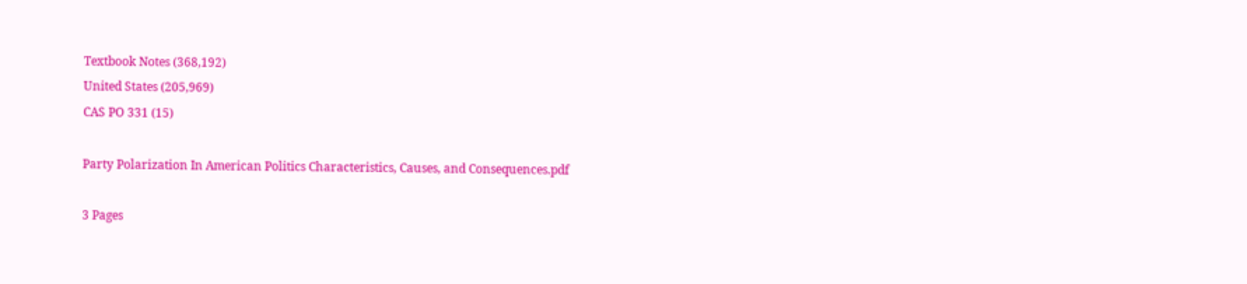Textbook Notes (368,192)
United States (205,969)
CAS PO 331 (15)

Party Polarization In American Politics Characteristics, Causes, and Consequences.pdf

3 Pages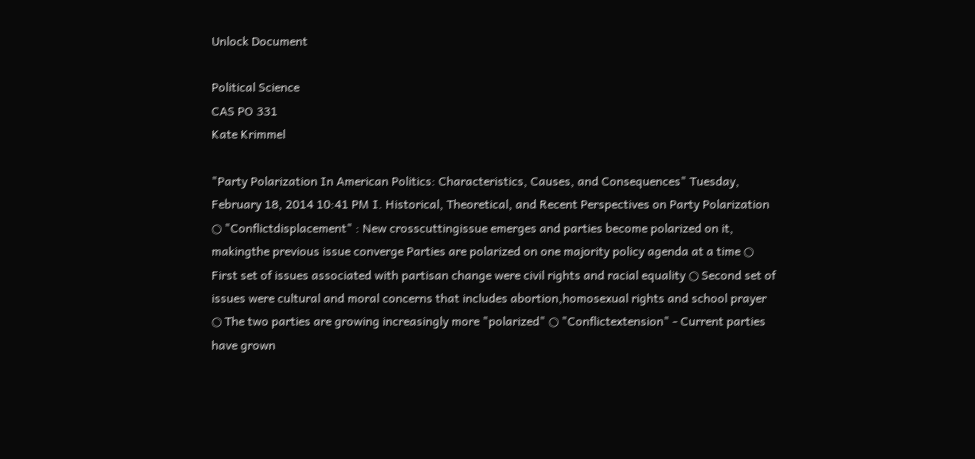Unlock Document

Political Science
CAS PO 331
Kate Krimmel

"Party Polarization In American Politics: Characteristics, Causes, and Consequences" Tuesday, February 18, 2014 10:41 PM I. Historical, Theoretical, and Recent Perspectives on Party Polarization ○ "Conflictdisplacement" : New crosscuttingissue emerges and parties become polarized on it, makingthe previous issue converge Parties are polarized on one majority policy agenda at a time ○ First set of issues associated with partisan change were civil rights and racial equality ○ Second set of issues were cultural and moral concerns that includes abortion,homosexual rights and school prayer ○ The two parties are growing increasingly more "polarized" ○ "Conflictextension" - Current parties have grown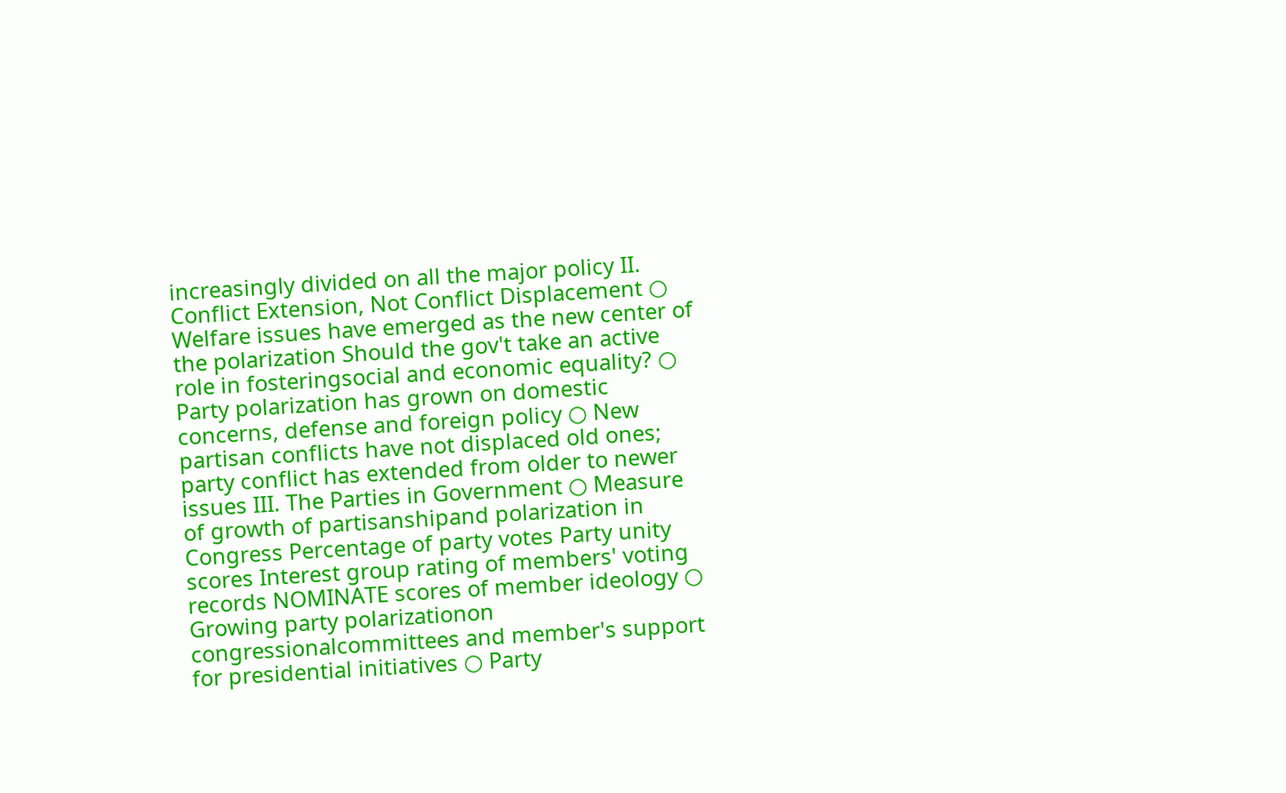increasingly divided on all the major policy II. Conflict Extension, Not Conflict Displacement ○ Welfare issues have emerged as the new center of the polarization Should the gov't take an active role in fosteringsocial and economic equality? ○ Party polarization has grown on domestic concerns, defense and foreign policy ○ New partisan conflicts have not displaced old ones; party conflict has extended from older to newer issues III. The Parties in Government ○ Measure of growth of partisanshipand polarization in Congress Percentage of party votes Party unity scores Interest group rating of members' voting records NOMINATE scores of member ideology ○ Growing party polarizationon congressionalcommittees and member's support for presidential initiatives ○ Party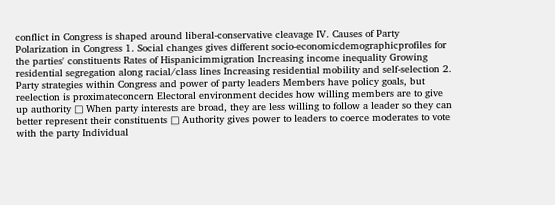conflict in Congress is shaped around liberal-conservative cleavage IV. Causes of Party Polarization in Congress 1. Social changes gives different socio-economicdemographicprofiles for the parties' constituents Rates of Hispanicimmigration Increasing income inequality Growing residential segregation along racial/class lines Increasing residential mobility and self-selection 2. Party strategies within Congress and power of party leaders Members have policy goals, but reelection is proximateconcern Electoral environment decides how willing members are to give up authority □ When party interests are broad, they are less willing to follow a leader so they can better represent their constituents □ Authority gives power to leaders to coerce moderates to vote with the party Individual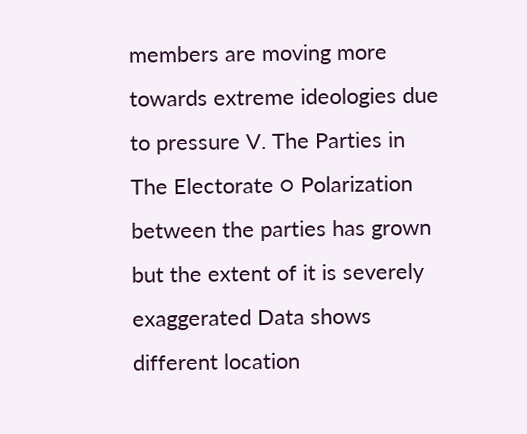members are moving more towards extreme ideologies due to pressure V. The Parties in The Electorate ○ Polarization between the parties has grown but the extent of it is severely exaggerated Data shows different location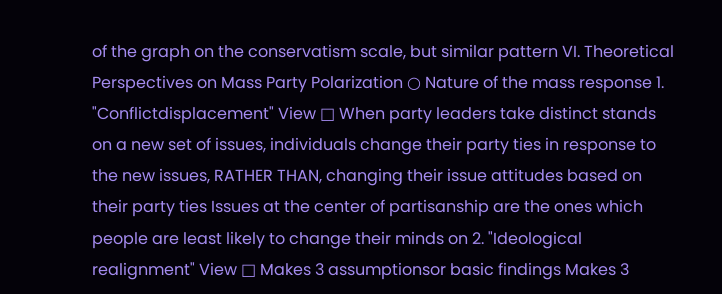of the graph on the conservatism scale, but similar pattern VI. Theoretical Perspectives on Mass Party Polarization ○ Nature of the mass response 1. "Conflictdisplacement" View □ When party leaders take distinct stands on a new set of issues, individuals change their party ties in response to the new issues, RATHER THAN, changing their issue attitudes based on their party ties Issues at the center of partisanship are the ones which people are least likely to change their minds on 2. "Ideological realignment" View □ Makes 3 assumptionsor basic findings Makes 3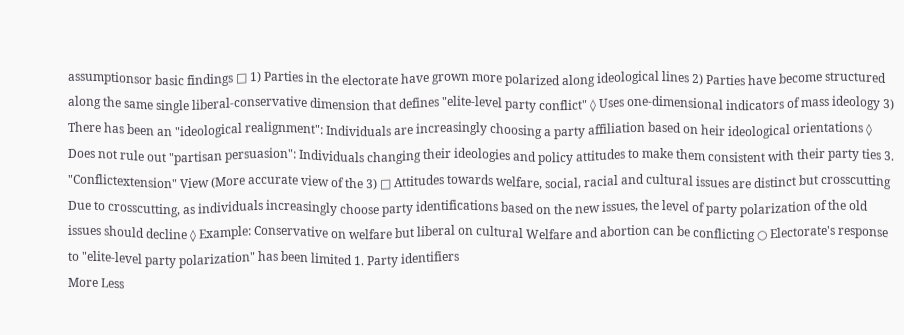assumptionsor basic findings □ 1) Parties in the electorate have grown more polarized along ideological lines 2) Parties have become structured along the same single liberal-conservative dimension that defines "elite-level party conflict" ◊ Uses one-dimensional indicators of mass ideology 3) There has been an "ideological realignment": Individuals are increasingly choosing a party affiliation based on heir ideological orientations ◊ Does not rule out "partisan persuasion": Individuals changing their ideologies and policy attitudes to make them consistent with their party ties 3. "Conflictextension" View (More accurate view of the 3) □ Attitudes towards welfare, social, racial and cultural issues are distinct but crosscutting Due to crosscutting, as individuals increasingly choose party identifications based on the new issues, the level of party polarization of the old issues should decline ◊ Example: Conservative on welfare but liberal on cultural Welfare and abortion can be conflicting ○ Electorate's response to "elite-level party polarization" has been limited 1. Party identifiers
More Less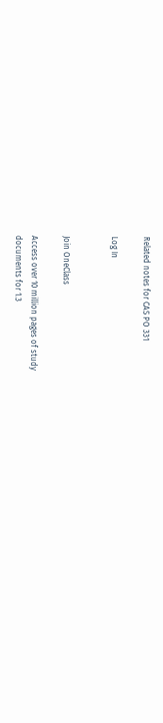Related notes for CAS PO 331

Log In


Join OneClass

Access over 10 million pages of study
documents for 1.3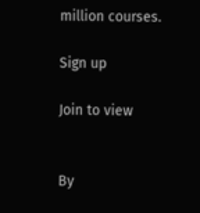million courses.

Sign up

Join to view


By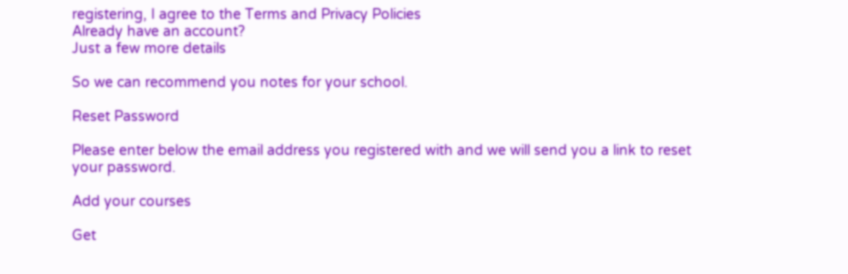registering, I agree to the Terms and Privacy Policies
Already have an account?
Just a few more details

So we can recommend you notes for your school.

Reset Password

Please enter below the email address you registered with and we will send you a link to reset your password.

Add your courses

Get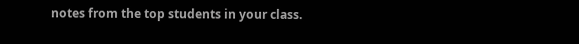notes from the top students in your class.